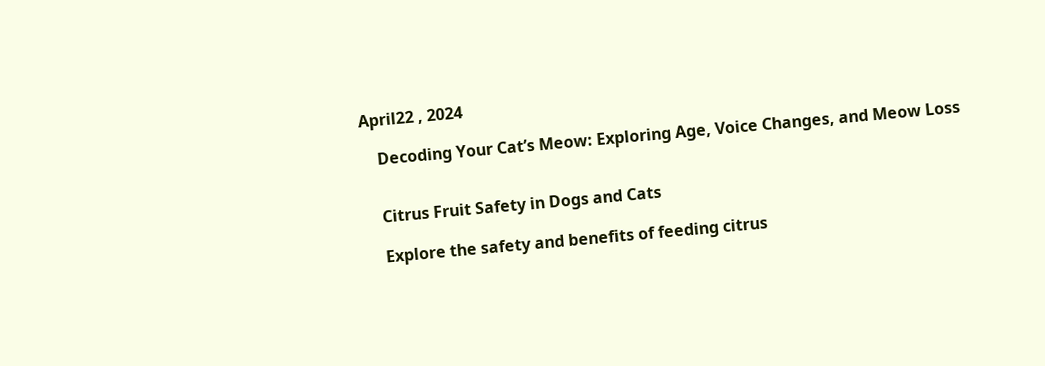April22 , 2024

    Decoding Your Cat’s Meow: Exploring Age, Voice Changes, and Meow Loss


    Citrus Fruit Safety in Dogs and Cats

    Explore the safety and benefits of feeding citrus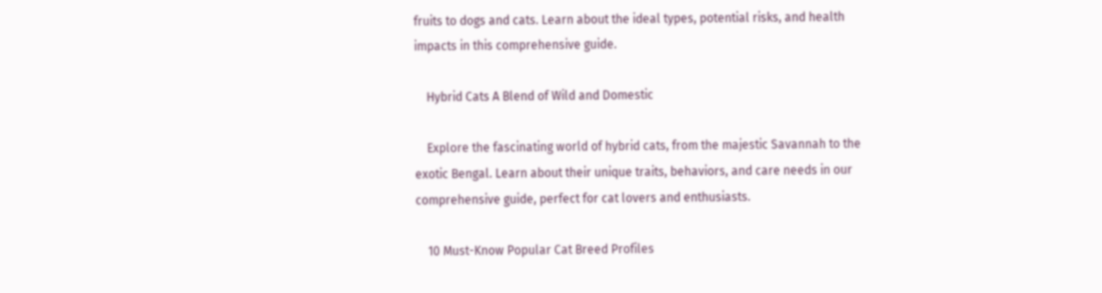fruits to dogs and cats. Learn about the ideal types, potential risks, and health impacts in this comprehensive guide.

    Hybrid Cats A Blend of Wild and Domestic

    Explore the fascinating world of hybrid cats, from the majestic Savannah to the exotic Bengal. Learn about their unique traits, behaviors, and care needs in our comprehensive guide, perfect for cat lovers and enthusiasts.

    10 Must-Know Popular Cat Breed Profiles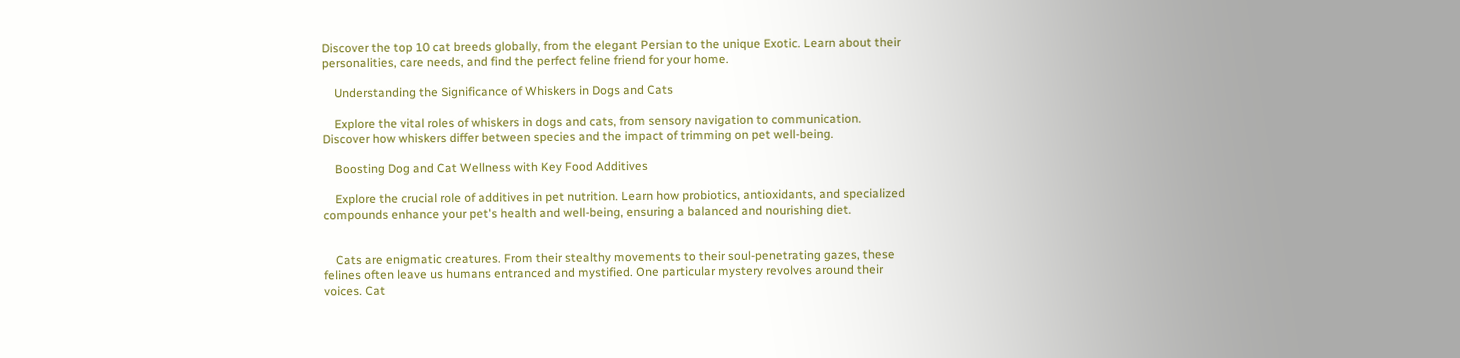Discover the top 10 cat breeds globally, from the elegant Persian to the unique Exotic. Learn about their personalities, care needs, and find the perfect feline friend for your home.

    Understanding the Significance of Whiskers in Dogs and Cats

    Explore the vital roles of whiskers in dogs and cats, from sensory navigation to communication. Discover how whiskers differ between species and the impact of trimming on pet well-being.

    Boosting Dog and Cat Wellness with Key Food Additives

    Explore the crucial role of additives in pet nutrition. Learn how probiotics, antioxidants, and specialized compounds enhance your pet's health and well-being, ensuring a balanced and nourishing diet.


    Cats are enigmatic creatures. From their stealthy movements to their soul-penetrating gazes, these felines often leave us humans entranced and mystified. One particular mystery revolves around their voices. Cat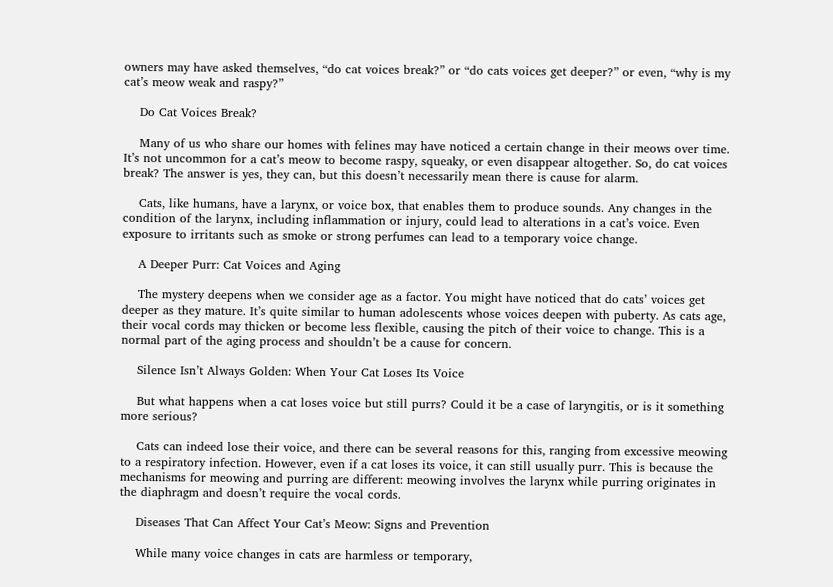owners may have asked themselves, “do cat voices break?” or “do cats voices get deeper?” or even, “why is my cat’s meow weak and raspy?”

    Do Cat Voices Break?

    Many of us who share our homes with felines may have noticed a certain change in their meows over time. It’s not uncommon for a cat’s meow to become raspy, squeaky, or even disappear altogether. So, do cat voices break? The answer is yes, they can, but this doesn’t necessarily mean there is cause for alarm.

    Cats, like humans, have a larynx, or voice box, that enables them to produce sounds. Any changes in the condition of the larynx, including inflammation or injury, could lead to alterations in a cat’s voice. Even exposure to irritants such as smoke or strong perfumes can lead to a temporary voice change.

    A Deeper Purr: Cat Voices and Aging

    The mystery deepens when we consider age as a factor. You might have noticed that do cats’ voices get deeper as they mature. It’s quite similar to human adolescents whose voices deepen with puberty. As cats age, their vocal cords may thicken or become less flexible, causing the pitch of their voice to change. This is a normal part of the aging process and shouldn’t be a cause for concern.

    Silence Isn’t Always Golden: When Your Cat Loses Its Voice

    But what happens when a cat loses voice but still purrs? Could it be a case of laryngitis, or is it something more serious?

    Cats can indeed lose their voice, and there can be several reasons for this, ranging from excessive meowing to a respiratory infection. However, even if a cat loses its voice, it can still usually purr. This is because the mechanisms for meowing and purring are different: meowing involves the larynx while purring originates in the diaphragm and doesn’t require the vocal cords.

    Diseases That Can Affect Your Cat’s Meow: Signs and Prevention

    While many voice changes in cats are harmless or temporary,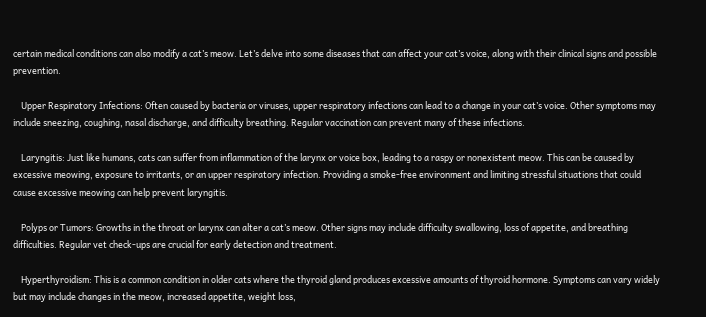certain medical conditions can also modify a cat’s meow. Let’s delve into some diseases that can affect your cat’s voice, along with their clinical signs and possible prevention.

    Upper Respiratory Infections: Often caused by bacteria or viruses, upper respiratory infections can lead to a change in your cat’s voice. Other symptoms may include sneezing, coughing, nasal discharge, and difficulty breathing. Regular vaccination can prevent many of these infections.

    Laryngitis: Just like humans, cats can suffer from inflammation of the larynx or voice box, leading to a raspy or nonexistent meow. This can be caused by excessive meowing, exposure to irritants, or an upper respiratory infection. Providing a smoke-free environment and limiting stressful situations that could cause excessive meowing can help prevent laryngitis.

    Polyps or Tumors: Growths in the throat or larynx can alter a cat’s meow. Other signs may include difficulty swallowing, loss of appetite, and breathing difficulties. Regular vet check-ups are crucial for early detection and treatment.

    Hyperthyroidism: This is a common condition in older cats where the thyroid gland produces excessive amounts of thyroid hormone. Symptoms can vary widely but may include changes in the meow, increased appetite, weight loss,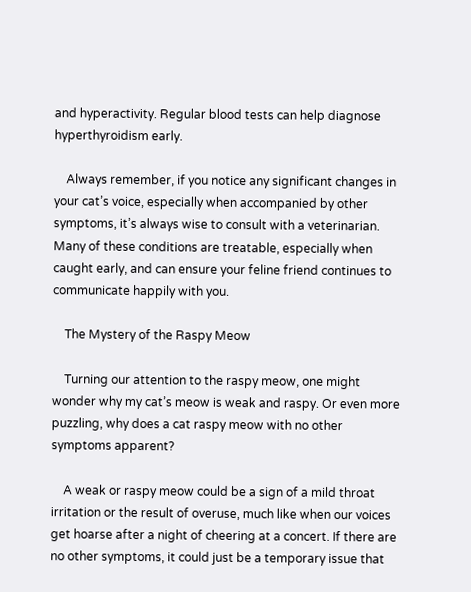and hyperactivity. Regular blood tests can help diagnose hyperthyroidism early.

    Always remember, if you notice any significant changes in your cat’s voice, especially when accompanied by other symptoms, it’s always wise to consult with a veterinarian. Many of these conditions are treatable, especially when caught early, and can ensure your feline friend continues to communicate happily with you.

    The Mystery of the Raspy Meow

    Turning our attention to the raspy meow, one might wonder why my cat’s meow is weak and raspy. Or even more puzzling, why does a cat raspy meow with no other symptoms apparent?

    A weak or raspy meow could be a sign of a mild throat irritation or the result of overuse, much like when our voices get hoarse after a night of cheering at a concert. If there are no other symptoms, it could just be a temporary issue that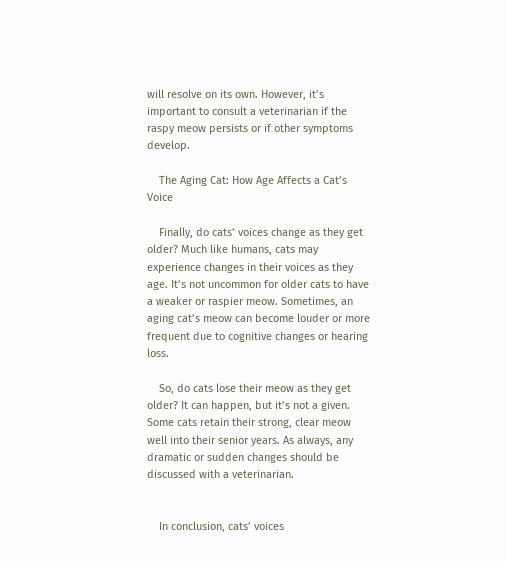will resolve on its own. However, it’s important to consult a veterinarian if the raspy meow persists or if other symptoms develop.

    The Aging Cat: How Age Affects a Cat’s Voice

    Finally, do cats’ voices change as they get older? Much like humans, cats may experience changes in their voices as they age. It’s not uncommon for older cats to have a weaker or raspier meow. Sometimes, an aging cat’s meow can become louder or more frequent due to cognitive changes or hearing loss.

    So, do cats lose their meow as they get older? It can happen, but it’s not a given. Some cats retain their strong, clear meow well into their senior years. As always, any dramatic or sudden changes should be discussed with a veterinarian.


    In conclusion, cats’ voices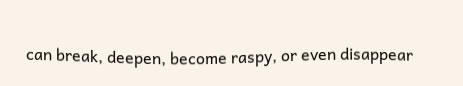can break, deepen, become raspy, or even disappear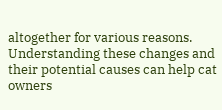altogether for various reasons. Understanding these changes and their potential causes can help cat owners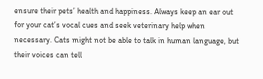ensure their pets’ health and happiness. Always keep an ear out for your cat’s vocal cues and seek veterinary help when necessary. Cats might not be able to talk in human language, but their voices can tell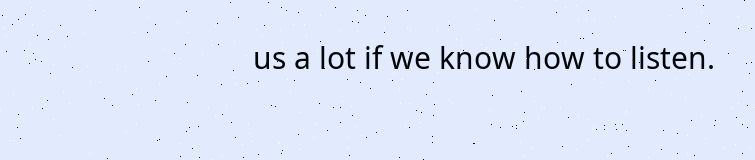us a lot if we know how to listen.